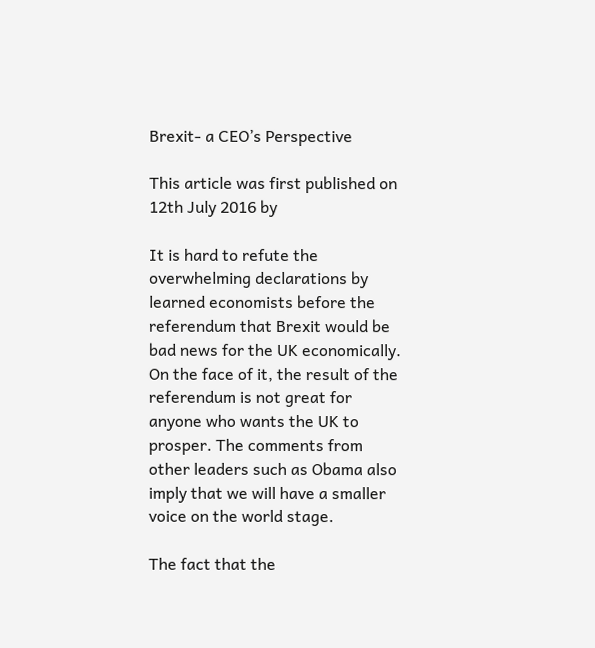Brexit- a CEO’s Perspective

This article was first published on 12th July 2016 by

It is hard to refute the overwhelming declarations by learned economists before the referendum that Brexit would be bad news for the UK economically. On the face of it, the result of the referendum is not great for anyone who wants the UK to prosper. The comments from other leaders such as Obama also imply that we will have a smaller voice on the world stage.

The fact that the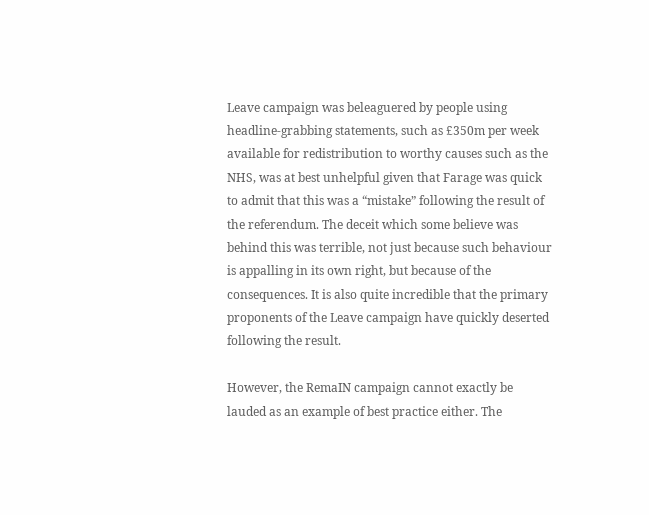Leave campaign was beleaguered by people using headline-grabbing statements, such as £350m per week available for redistribution to worthy causes such as the NHS, was at best unhelpful given that Farage was quick to admit that this was a “mistake” following the result of the referendum. The deceit which some believe was behind this was terrible, not just because such behaviour is appalling in its own right, but because of the consequences. It is also quite incredible that the primary proponents of the Leave campaign have quickly deserted following the result.

However, the RemaIN campaign cannot exactly be lauded as an example of best practice either. The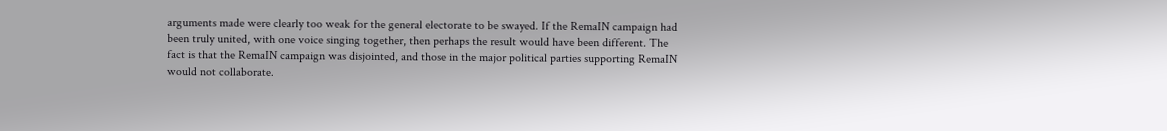arguments made were clearly too weak for the general electorate to be swayed. If the RemaIN campaign had been truly united, with one voice singing together, then perhaps the result would have been different. The fact is that the RemaIN campaign was disjointed, and those in the major political parties supporting RemaIN would not collaborate.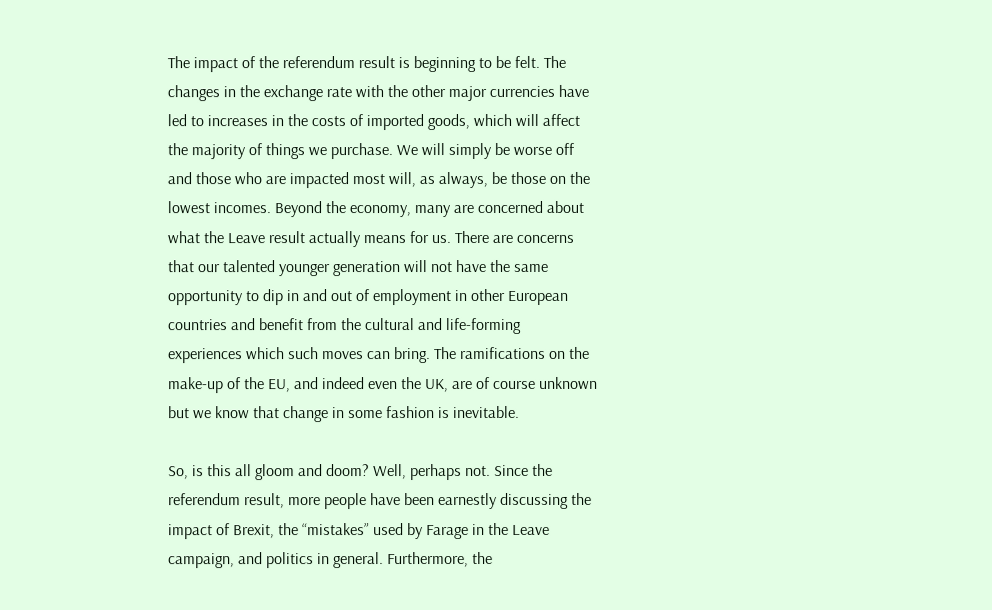The impact of the referendum result is beginning to be felt. The changes in the exchange rate with the other major currencies have led to increases in the costs of imported goods, which will affect the majority of things we purchase. We will simply be worse off and those who are impacted most will, as always, be those on the lowest incomes. Beyond the economy, many are concerned about what the Leave result actually means for us. There are concerns that our talented younger generation will not have the same opportunity to dip in and out of employment in other European countries and benefit from the cultural and life-forming experiences which such moves can bring. The ramifications on the make-up of the EU, and indeed even the UK, are of course unknown but we know that change in some fashion is inevitable.

So, is this all gloom and doom? Well, perhaps not. Since the referendum result, more people have been earnestly discussing the impact of Brexit, the “mistakes” used by Farage in the Leave campaign, and politics in general. Furthermore, the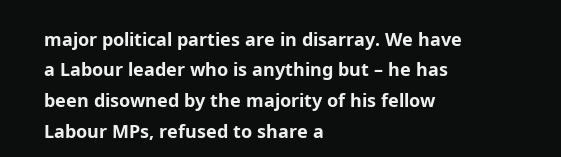major political parties are in disarray. We have a Labour leader who is anything but – he has been disowned by the majority of his fellow Labour MPs, refused to share a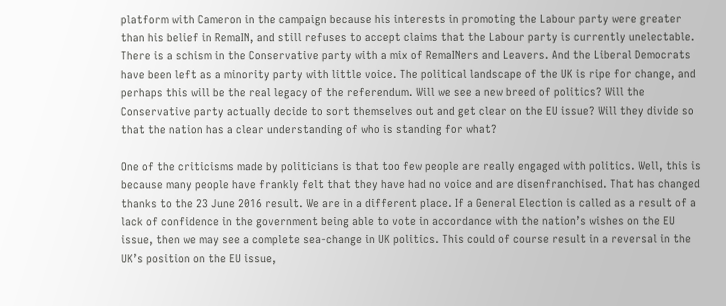platform with Cameron in the campaign because his interests in promoting the Labour party were greater than his belief in RemaIN, and still refuses to accept claims that the Labour party is currently unelectable. There is a schism in the Conservative party with a mix of RemaINers and Leavers. And the Liberal Democrats have been left as a minority party with little voice. The political landscape of the UK is ripe for change, and perhaps this will be the real legacy of the referendum. Will we see a new breed of politics? Will the Conservative party actually decide to sort themselves out and get clear on the EU issue? Will they divide so that the nation has a clear understanding of who is standing for what?

One of the criticisms made by politicians is that too few people are really engaged with politics. Well, this is because many people have frankly felt that they have had no voice and are disenfranchised. That has changed thanks to the 23 June 2016 result. We are in a different place. If a General Election is called as a result of a lack of confidence in the government being able to vote in accordance with the nation’s wishes on the EU issue, then we may see a complete sea-change in UK politics. This could of course result in a reversal in the UK’s position on the EU issue,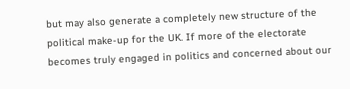but may also generate a completely new structure of the political make-up for the UK. If more of the electorate becomes truly engaged in politics and concerned about our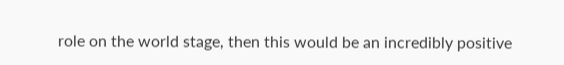role on the world stage, then this would be an incredibly positive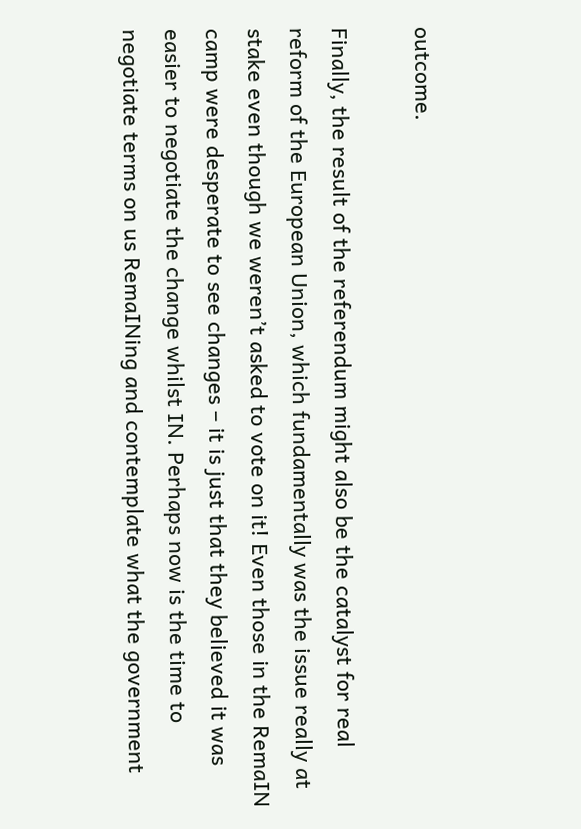outcome.

Finally, the result of the referendum might also be the catalyst for real reform of the European Union, which fundamentally was the issue really at stake even though we weren’t asked to vote on it! Even those in the RemaIN camp were desperate to see changes – it is just that they believed it was easier to negotiate the change whilst IN. Perhaps now is the time to negotiate terms on us RemaINing and contemplate what the government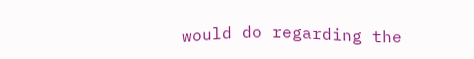would do regarding the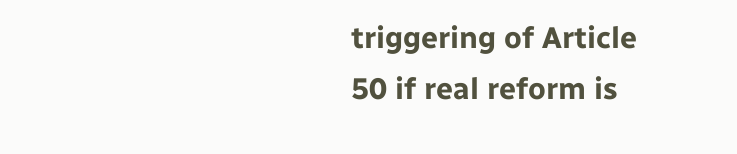triggering of Article 50 if real reform is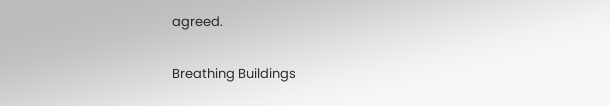agreed.

Breathing Buildings